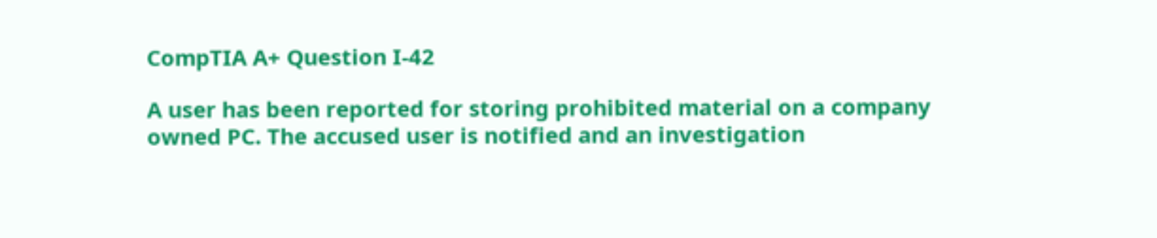CompTIA A+ Question I-42

A user has been reported for storing prohibited material on a company owned PC. The accused user is notified and an investigation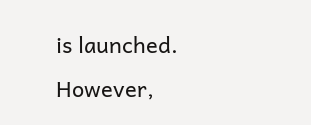is launched. However,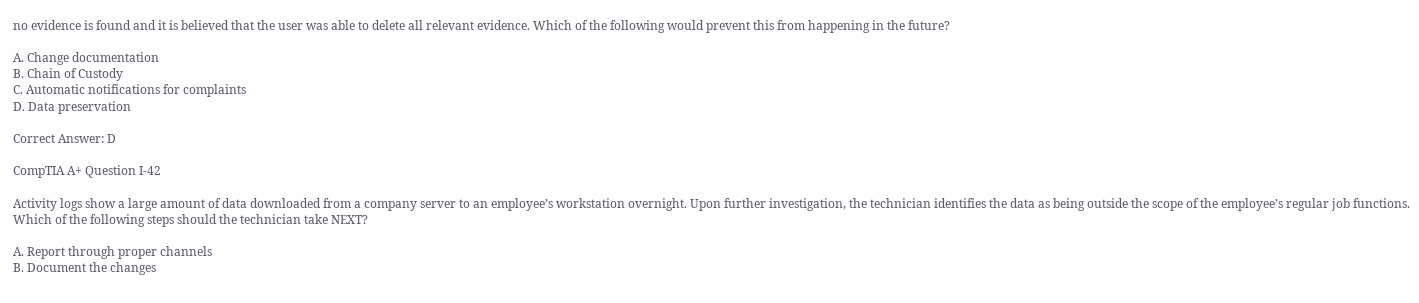no evidence is found and it is believed that the user was able to delete all relevant evidence. Which of the following would prevent this from happening in the future?

A. Change documentation
B. Chain of Custody
C. Automatic notifications for complaints
D. Data preservation

Correct Answer: D

CompTIA A+ Question I-42

Activity logs show a large amount of data downloaded from a company server to an employee’s workstation overnight. Upon further investigation, the technician identifies the data as being outside the scope of the employee’s regular job functions. Which of the following steps should the technician take NEXT?

A. Report through proper channels
B. Document the changes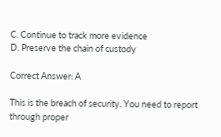C. Continue to track more evidence
D. Preserve the chain of custody

Correct Answer: A

This is the breach of security. You need to report through proper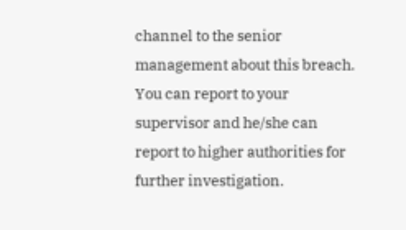channel to the senior management about this breach. You can report to your supervisor and he/she can report to higher authorities for further investigation.